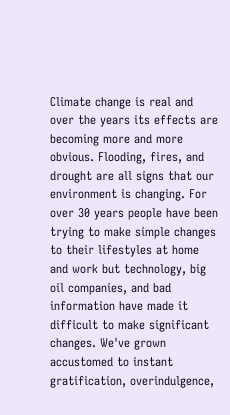Climate change is real and over the years its effects are becoming more and more obvious. Flooding, fires, and drought are all signs that our environment is changing. For over 30 years people have been trying to make simple changes to their lifestyles at home and work but technology, big oil companies, and bad information have made it difficult to make significant changes. We've grown accustomed to instant gratification, overindulgence,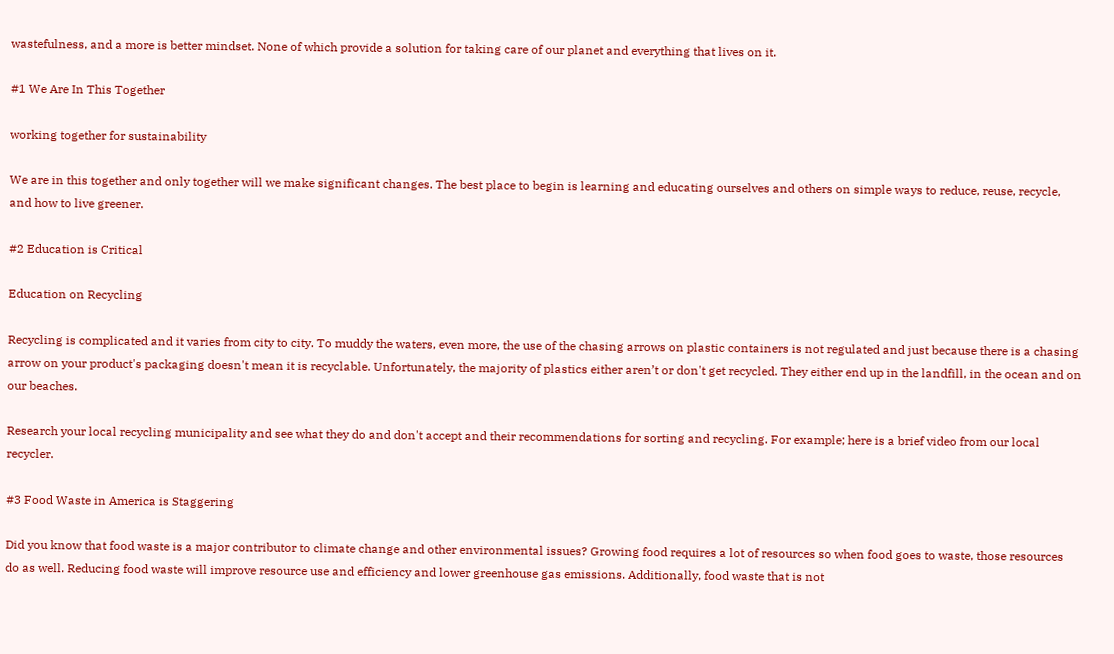wastefulness, and a more is better mindset. None of which provide a solution for taking care of our planet and everything that lives on it.

#1 We Are In This Together

working together for sustainability

We are in this together and only together will we make significant changes. The best place to begin is learning and educating ourselves and others on simple ways to reduce, reuse, recycle, and how to live greener.

#2 Education is Critical

Education on Recycling

Recycling is complicated and it varies from city to city. To muddy the waters, even more, the use of the chasing arrows on plastic containers is not regulated and just because there is a chasing arrow on your product's packaging doesn't mean it is recyclable. Unfortunately, the majority of plastics either aren’t or don't get recycled. They either end up in the landfill, in the ocean and on our beaches.

Research your local recycling municipality and see what they do and don't accept and their recommendations for sorting and recycling. For example; here is a brief video from our local recycler.

#3 Food Waste in America is Staggering

Did you know that food waste is a major contributor to climate change and other environmental issues? Growing food requires a lot of resources so when food goes to waste, those resources do as well. Reducing food waste will improve resource use and efficiency and lower greenhouse gas emissions. Additionally, food waste that is not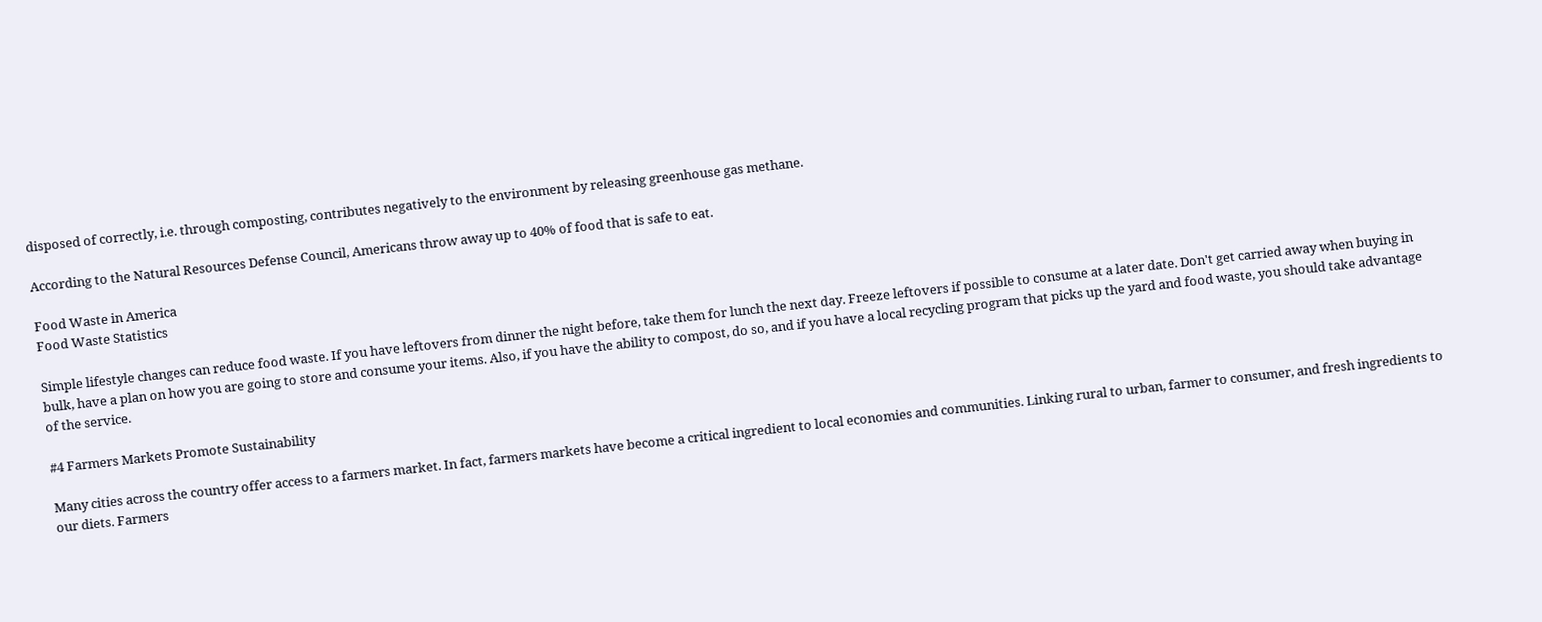disposed of correctly, i.e. through composting, contributes negatively to the environment by releasing greenhouse gas methane.

According to the Natural Resources Defense Council, Americans throw away up to 40% of food that is safe to eat.

Food Waste in America
Food Waste Statistics

Simple lifestyle changes can reduce food waste. If you have leftovers from dinner the night before, take them for lunch the next day. Freeze leftovers if possible to consume at a later date. Don't get carried away when buying in bulk, have a plan on how you are going to store and consume your items. Also, if you have the ability to compost, do so, and if you have a local recycling program that picks up the yard and food waste, you should take advantage of the service.

#4 Farmers Markets Promote Sustainability

Many cities across the country offer access to a farmers market. In fact, farmers markets have become a critical ingredient to local economies and communities. Linking rural to urban, farmer to consumer, and fresh ingredients to our diets. Farmers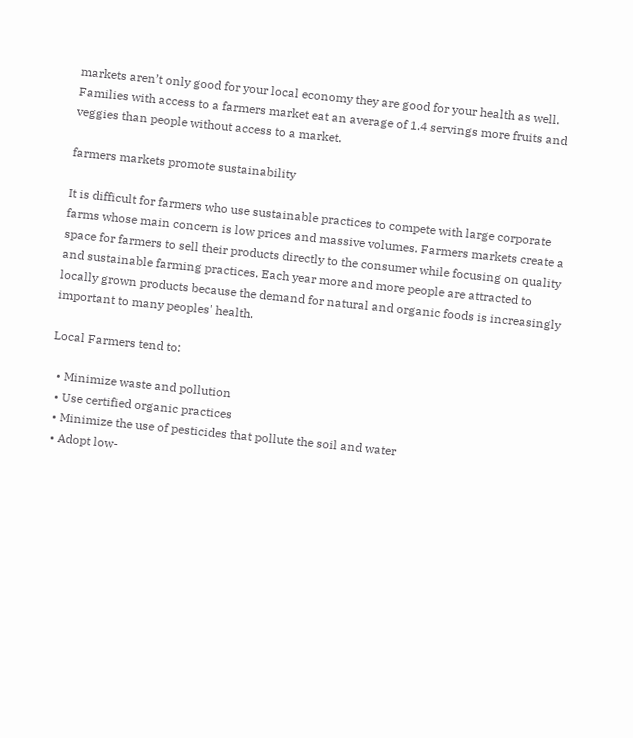markets aren’t only good for your local economy they are good for your health as well. Families with access to a farmers market eat an average of 1.4 servings more fruits and veggies than people without access to a market.

farmers markets promote sustainability

It is difficult for farmers who use sustainable practices to compete with large corporate farms whose main concern is low prices and massive volumes. Farmers markets create a space for farmers to sell their products directly to the consumer while focusing on quality and sustainable farming practices. Each year more and more people are attracted to locally grown products because the demand for natural and organic foods is increasingly important to many peoples' health.

Local Farmers tend to:

  • Minimize waste and pollution
  • Use certified organic practices
  • Minimize the use of pesticides that pollute the soil and water
  • Adopt low-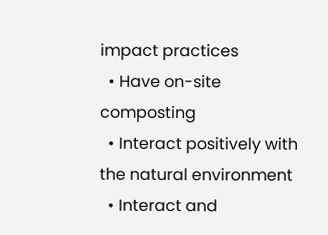impact practices
  • Have on-site composting
  • Interact positively with the natural environment
  • Interact and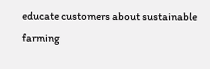educate customers about sustainable farming